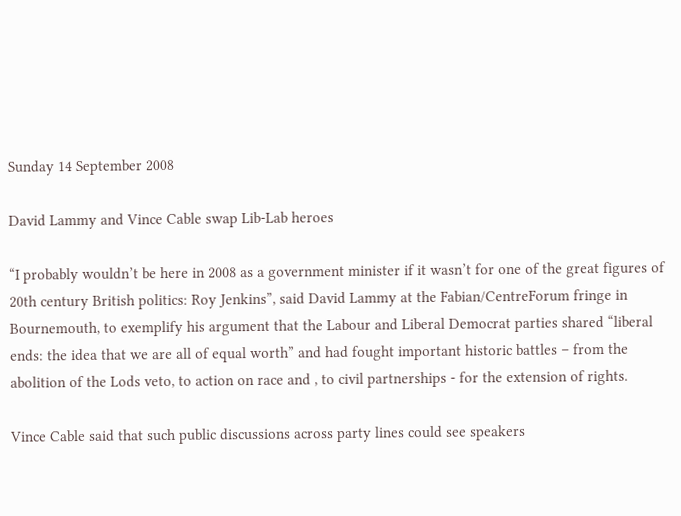Sunday 14 September 2008

David Lammy and Vince Cable swap Lib-Lab heroes

“I probably wouldn’t be here in 2008 as a government minister if it wasn’t for one of the great figures of 20th century British politics: Roy Jenkins”, said David Lammy at the Fabian/CentreForum fringe in Bournemouth, to exemplify his argument that the Labour and Liberal Democrat parties shared “liberal ends: the idea that we are all of equal worth” and had fought important historic battles – from the abolition of the Lods veto, to action on race and , to civil partnerships - for the extension of rights.

Vince Cable said that such public discussions across party lines could see speakers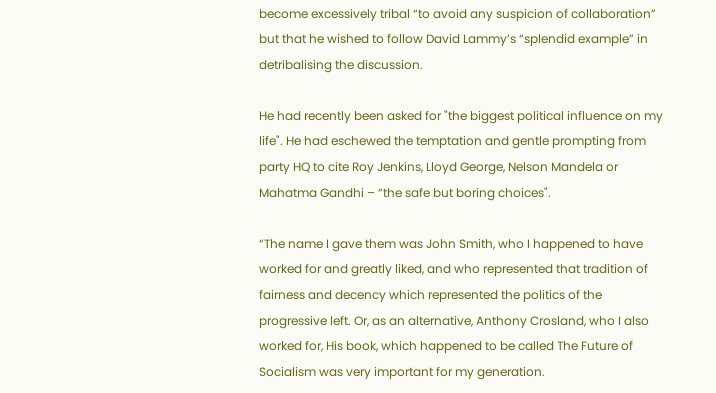become excessively tribal “to avoid any suspicion of collaboration” but that he wished to follow David Lammy’s “splendid example” in detribalising the discussion.

He had recently been asked for "the biggest political influence on my life". He had eschewed the temptation and gentle prompting from party HQ to cite Roy Jenkins, Lloyd George, Nelson Mandela or Mahatma Gandhi – “the safe but boring choices".

“The name I gave them was John Smith, who I happened to have worked for and greatly liked, and who represented that tradition of fairness and decency which represented the politics of the progressive left. Or, as an alternative, Anthony Crosland, who I also worked for, His book, which happened to be called The Future of Socialism was very important for my generation.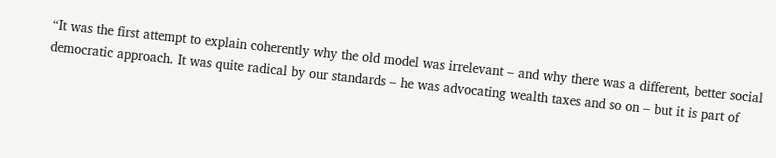“It was the first attempt to explain coherently why the old model was irrelevant – and why there was a different, better social democratic approach. It was quite radical by our standards – he was advocating wealth taxes and so on – but it is part of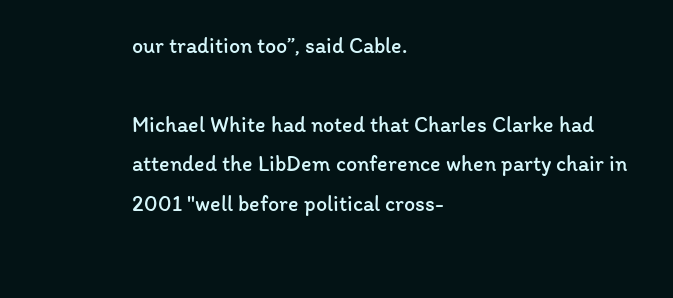our tradition too”, said Cable.

Michael White had noted that Charles Clarke had attended the LibDem conference when party chair in 2001 "well before political cross-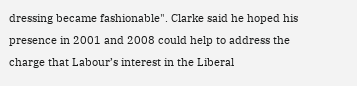dressing became fashionable". Clarke said he hoped his presence in 2001 and 2008 could help to address the charge that Labour’s interest in the Liberal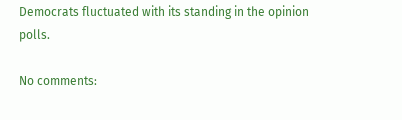Democrats fluctuated with its standing in the opinion polls.

No comments: